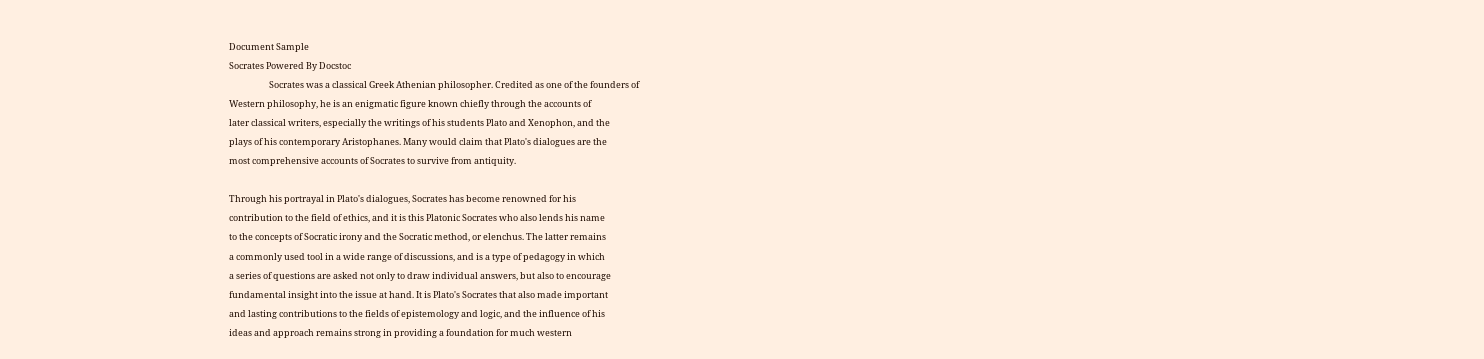Document Sample
Socrates Powered By Docstoc
                    Socrates was a classical Greek Athenian philosopher. Credited as one of the founders of
Western philosophy, he is an enigmatic figure known chiefly through the accounts of
later classical writers, especially the writings of his students Plato and Xenophon, and the
plays of his contemporary Aristophanes. Many would claim that Plato's dialogues are the
most comprehensive accounts of Socrates to survive from antiquity.

Through his portrayal in Plato's dialogues, Socrates has become renowned for his
contribution to the field of ethics, and it is this Platonic Socrates who also lends his name
to the concepts of Socratic irony and the Socratic method, or elenchus. The latter remains
a commonly used tool in a wide range of discussions, and is a type of pedagogy in which
a series of questions are asked not only to draw individual answers, but also to encourage
fundamental insight into the issue at hand. It is Plato's Socrates that also made important
and lasting contributions to the fields of epistemology and logic, and the influence of his
ideas and approach remains strong in providing a foundation for much western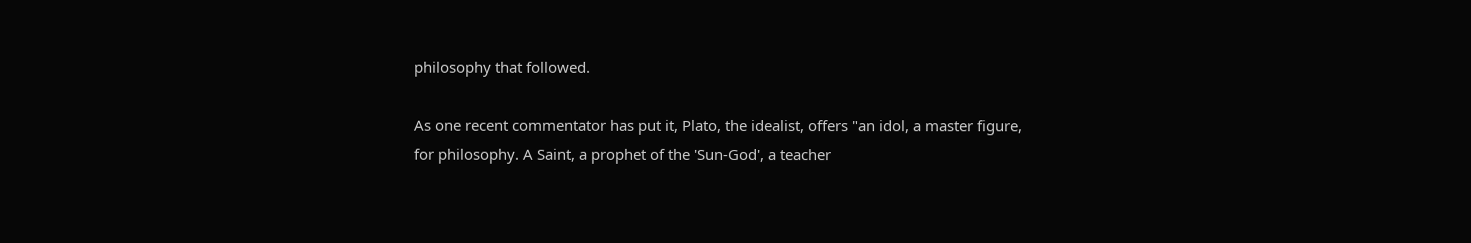philosophy that followed.

As one recent commentator has put it, Plato, the idealist, offers "an idol, a master figure,
for philosophy. A Saint, a prophet of the 'Sun-God', a teacher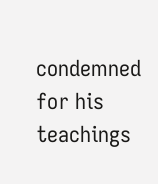condemned for his
teachings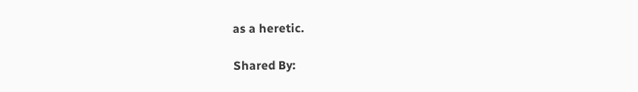as a heretic.

Shared By: